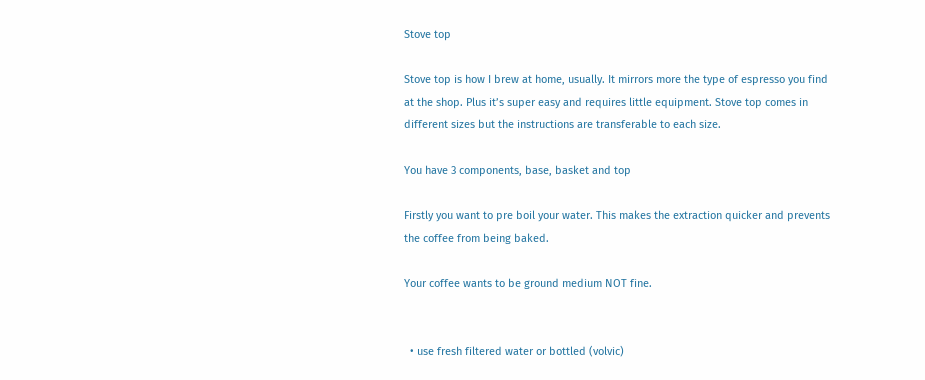Stove top

Stove top is how I brew at home, usually. It mirrors more the type of espresso you find at the shop. Plus it’s super easy and requires little equipment. Stove top comes in different sizes but the instructions are transferable to each size.

You have 3 components, base, basket and top

Firstly you want to pre boil your water. This makes the extraction quicker and prevents the coffee from being baked.

Your coffee wants to be ground medium NOT fine.


  • use fresh filtered water or bottled (volvic)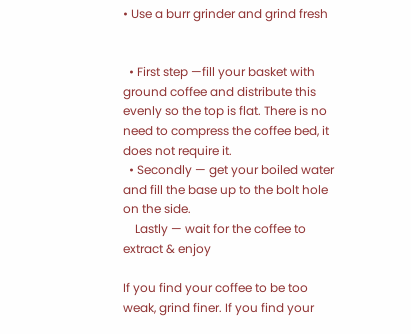• Use a burr grinder and grind fresh


  • First step —fill your basket with ground coffee and distribute this evenly so the top is flat. There is no need to compress the coffee bed, it does not require it.
  • Secondly — get your boiled water and fill the base up to the bolt hole on the side.
    Lastly — wait for the coffee to extract & enjoy

If you find your coffee to be too weak, grind finer. If you find your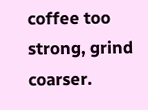coffee too strong, grind coarser.